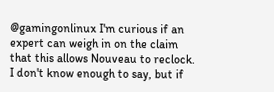@gamingonlinux I'm curious if an expert can weigh in on the claim that this allows Nouveau to reclock. I don't know enough to say, but if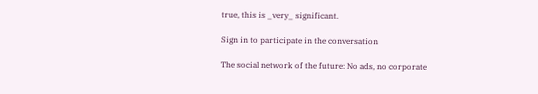true, this is _very_ significant.

Sign in to participate in the conversation

The social network of the future: No ads, no corporate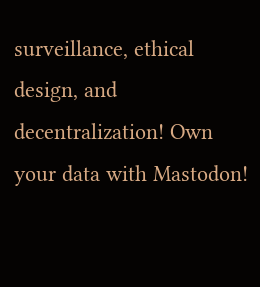surveillance, ethical design, and decentralization! Own your data with Mastodon!